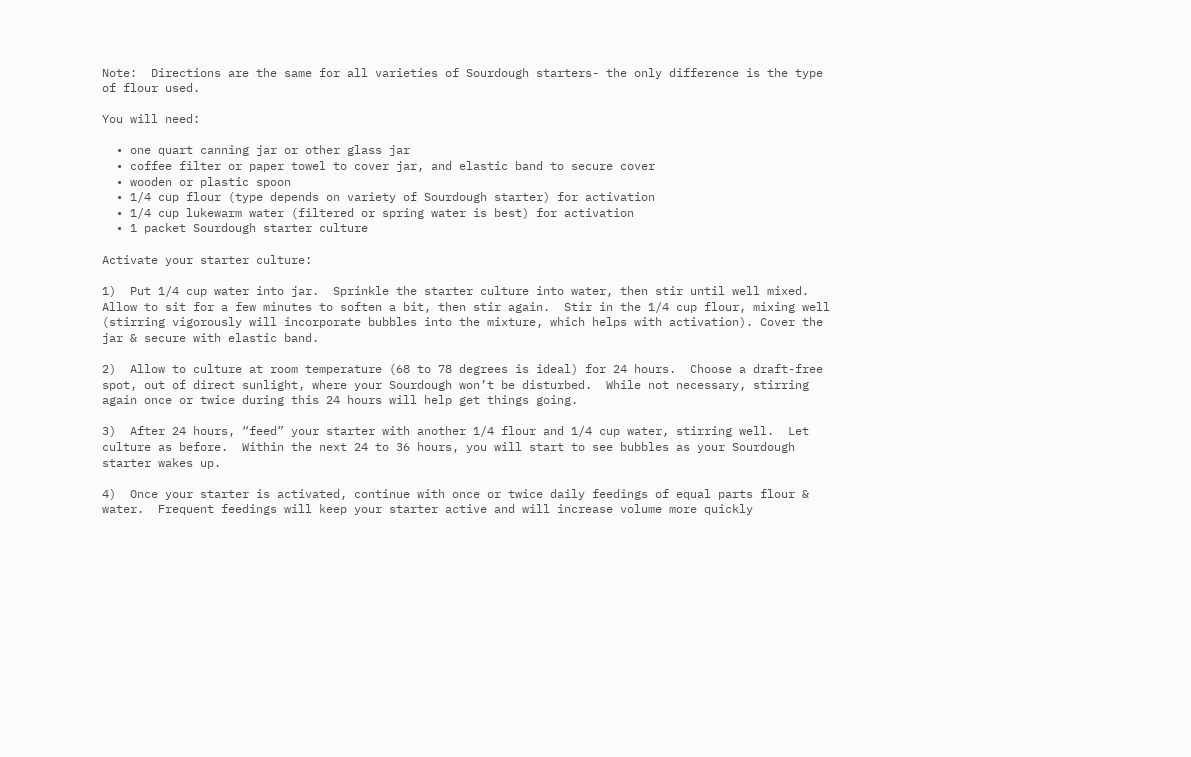Note:  Directions are the same for all varieties of Sourdough starters- the only difference is the type of flour used.

You will need:

  • one quart canning jar or other glass jar
  • coffee filter or paper towel to cover jar, and elastic band to secure cover
  • wooden or plastic spoon
  • 1/4 cup flour (type depends on variety of Sourdough starter) for activation
  • 1/4 cup lukewarm water (filtered or spring water is best) for activation
  • 1 packet Sourdough starter culture

Activate your starter culture:

1)  Put 1/4 cup water into jar.  Sprinkle the starter culture into water, then stir until well mixed.  Allow to sit for a few minutes to soften a bit, then stir again.  Stir in the 1/4 cup flour, mixing well (stirring vigorously will incorporate bubbles into the mixture, which helps with activation). Cover the jar & secure with elastic band.

2)  Allow to culture at room temperature (68 to 78 degrees is ideal) for 24 hours.  Choose a draft-free spot, out of direct sunlight, where your Sourdough won’t be disturbed.  While not necessary, stirring again once or twice during this 24 hours will help get things going.

3)  After 24 hours, “feed” your starter with another 1/4 flour and 1/4 cup water, stirring well.  Let culture as before.  Within the next 24 to 36 hours, you will start to see bubbles as your Sourdough starter wakes up.

4)  Once your starter is activated, continue with once or twice daily feedings of equal parts flour & water.  Frequent feedings will keep your starter active and will increase volume more quickly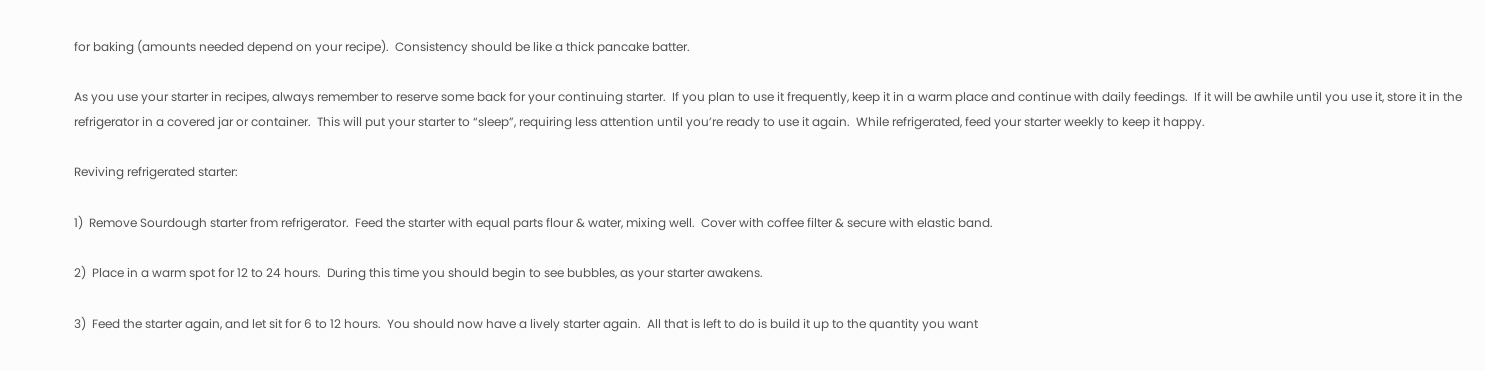for baking (amounts needed depend on your recipe).  Consistency should be like a thick pancake batter.

As you use your starter in recipes, always remember to reserve some back for your continuing starter.  If you plan to use it frequently, keep it in a warm place and continue with daily feedings.  If it will be awhile until you use it, store it in the refrigerator in a covered jar or container.  This will put your starter to “sleep”, requiring less attention until you’re ready to use it again.  While refrigerated, feed your starter weekly to keep it happy.

Reviving refrigerated starter:

1)  Remove Sourdough starter from refrigerator.  Feed the starter with equal parts flour & water, mixing well.  Cover with coffee filter & secure with elastic band.

2)  Place in a warm spot for 12 to 24 hours.  During this time you should begin to see bubbles, as your starter awakens.

3)  Feed the starter again, and let sit for 6 to 12 hours.  You should now have a lively starter again.  All that is left to do is build it up to the quantity you want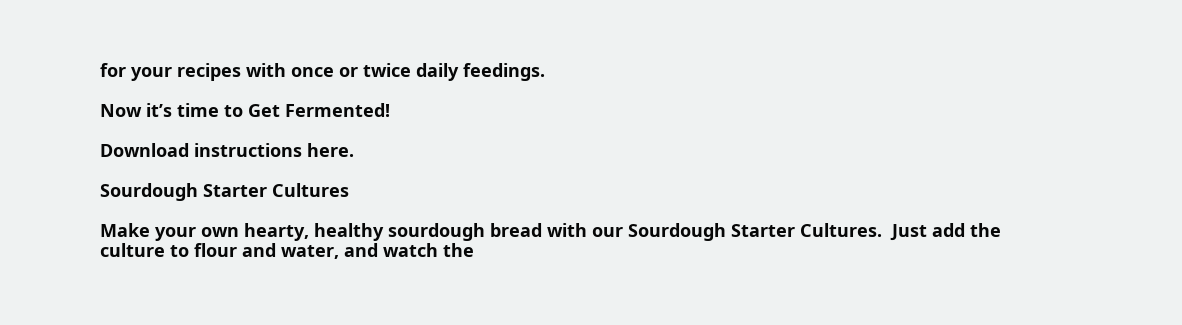for your recipes with once or twice daily feedings.

Now it’s time to Get Fermented!

Download instructions here.

Sourdough Starter Cultures

Make your own hearty, healthy sourdough bread with our Sourdough Starter Cultures.  Just add the culture to flour and water, and watch the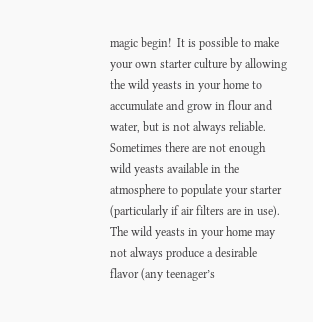magic begin!  It is possible to make your own starter culture by allowing the wild yeasts in your home to accumulate and grow in flour and water, but is not always reliable.  Sometimes there are not enough wild yeasts available in the atmosphere to populate your starter (particularly if air filters are in use).  The wild yeasts in your home may not always produce a desirable flavor (any teenager’s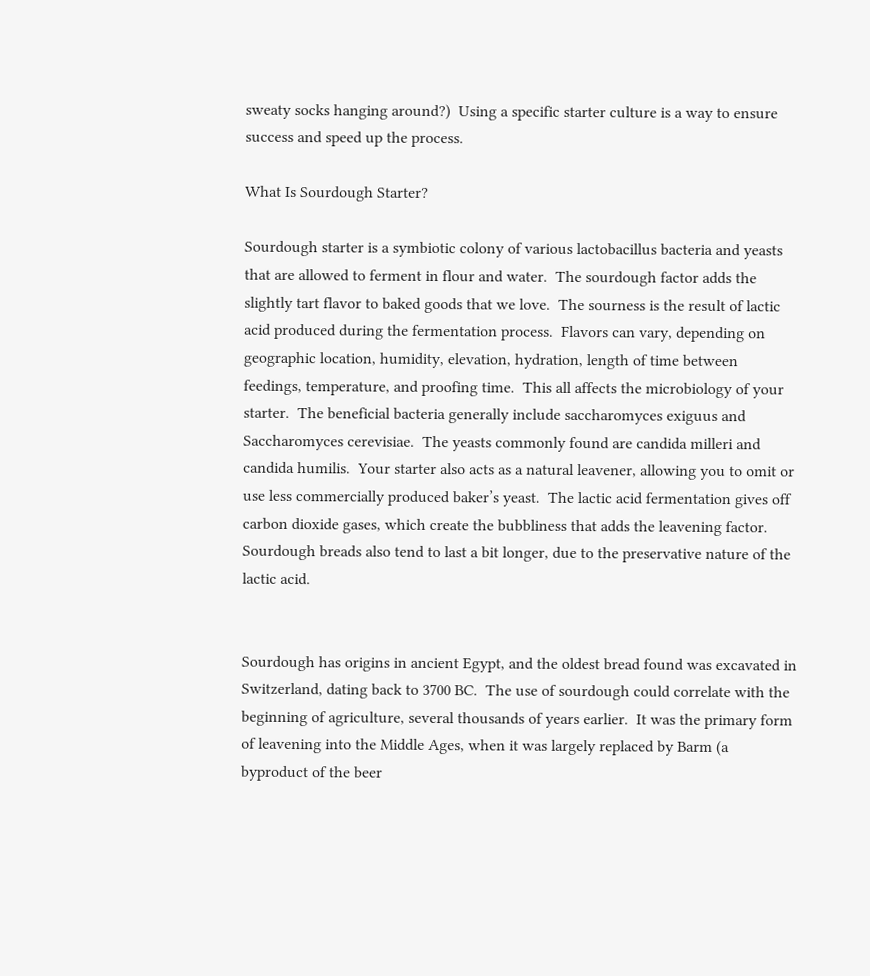sweaty socks hanging around?)  Using a specific starter culture is a way to ensure success and speed up the process.

What Is Sourdough Starter?

Sourdough starter is a symbiotic colony of various lactobacillus bacteria and yeasts that are allowed to ferment in flour and water.  The sourdough factor adds the slightly tart flavor to baked goods that we love.  The sourness is the result of lactic acid produced during the fermentation process.  Flavors can vary, depending on geographic location, humidity, elevation, hydration, length of time between feedings, temperature, and proofing time.  This all affects the microbiology of your starter.  The beneficial bacteria generally include saccharomyces exiguus and Saccharomyces cerevisiae.  The yeasts commonly found are candida milleri and candida humilis.  Your starter also acts as a natural leavener, allowing you to omit or use less commercially produced baker’s yeast.  The lactic acid fermentation gives off carbon dioxide gases, which create the bubbliness that adds the leavening factor.  Sourdough breads also tend to last a bit longer, due to the preservative nature of the lactic acid.


Sourdough has origins in ancient Egypt, and the oldest bread found was excavated in Switzerland, dating back to 3700 BC.  The use of sourdough could correlate with the beginning of agriculture, several thousands of years earlier.  It was the primary form of leavening into the Middle Ages, when it was largely replaced by Barm (a byproduct of the beer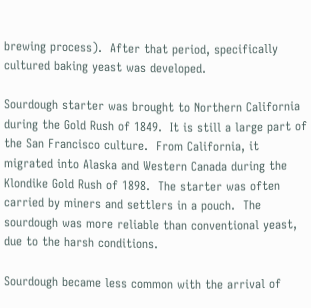brewing process).  After that period, specifically cultured baking yeast was developed.

Sourdough starter was brought to Northern California during the Gold Rush of 1849.  It is still a large part of the San Francisco culture.  From California, it migrated into Alaska and Western Canada during the Klondike Gold Rush of 1898.  The starter was often carried by miners and settlers in a pouch.  The sourdough was more reliable than conventional yeast, due to the harsh conditions.

Sourdough became less common with the arrival of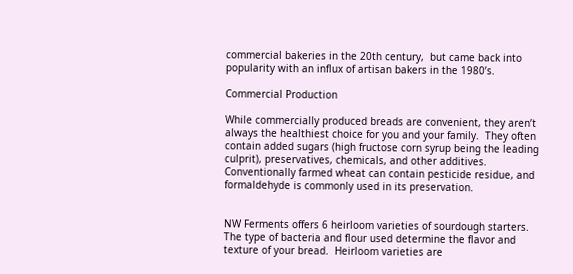commercial bakeries in the 20th century,  but came back into popularity with an influx of artisan bakers in the 1980’s.

Commercial Production

While commercially produced breads are convenient, they aren’t always the healthiest choice for you and your family.  They often contain added sugars (high fructose corn syrup being the leading culprit), preservatives, chemicals, and other additives.  Conventionally farmed wheat can contain pesticide residue, and formaldehyde is commonly used in its preservation.


NW Ferments offers 6 heirloom varieties of sourdough starters.  The type of bacteria and flour used determine the flavor and texture of your bread.  Heirloom varieties are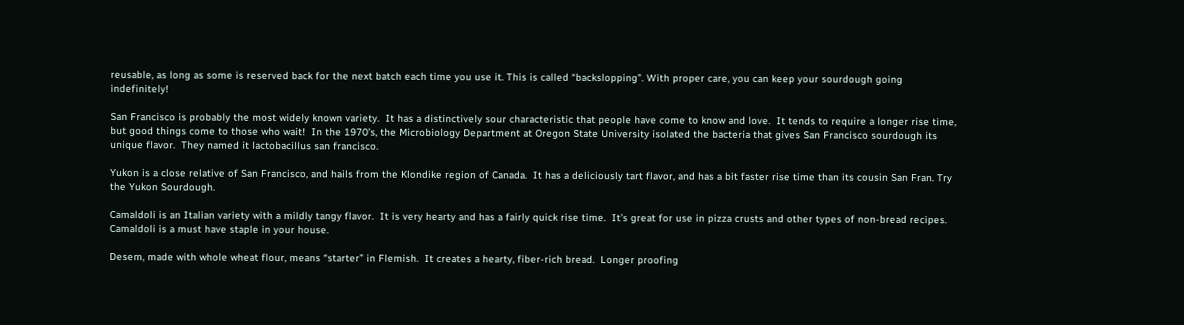reusable, as long as some is reserved back for the next batch each time you use it. This is called “backslopping”. With proper care, you can keep your sourdough going indefinitely!

San Francisco is probably the most widely known variety.  It has a distinctively sour characteristic that people have come to know and love.  It tends to require a longer rise time, but good things come to those who wait!  In the 1970’s, the Microbiology Department at Oregon State University isolated the bacteria that gives San Francisco sourdough its unique flavor.  They named it lactobacillus san francisco.

Yukon is a close relative of San Francisco, and hails from the Klondike region of Canada.  It has a deliciously tart flavor, and has a bit faster rise time than its cousin San Fran. Try the Yukon Sourdough.

Camaldoli is an Italian variety with a mildly tangy flavor.  It is very hearty and has a fairly quick rise time.  It’s great for use in pizza crusts and other types of non-bread recipes. Camaldoli is a must have staple in your house.

Desem, made with whole wheat flour, means “starter” in Flemish.  It creates a hearty, fiber-rich bread.  Longer proofing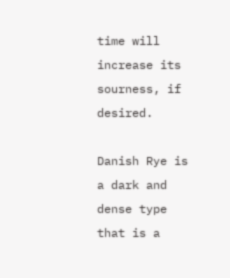time will increase its sourness, if desired.

Danish Rye is a dark and dense type that is a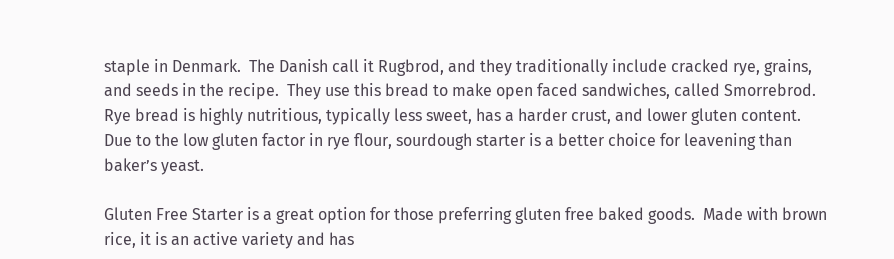staple in Denmark.  The Danish call it Rugbrod, and they traditionally include cracked rye, grains, and seeds in the recipe.  They use this bread to make open faced sandwiches, called Smorrebrod.  Rye bread is highly nutritious, typically less sweet, has a harder crust, and lower gluten content.  Due to the low gluten factor in rye flour, sourdough starter is a better choice for leavening than baker’s yeast.

Gluten Free Starter is a great option for those preferring gluten free baked goods.  Made with brown rice, it is an active variety and has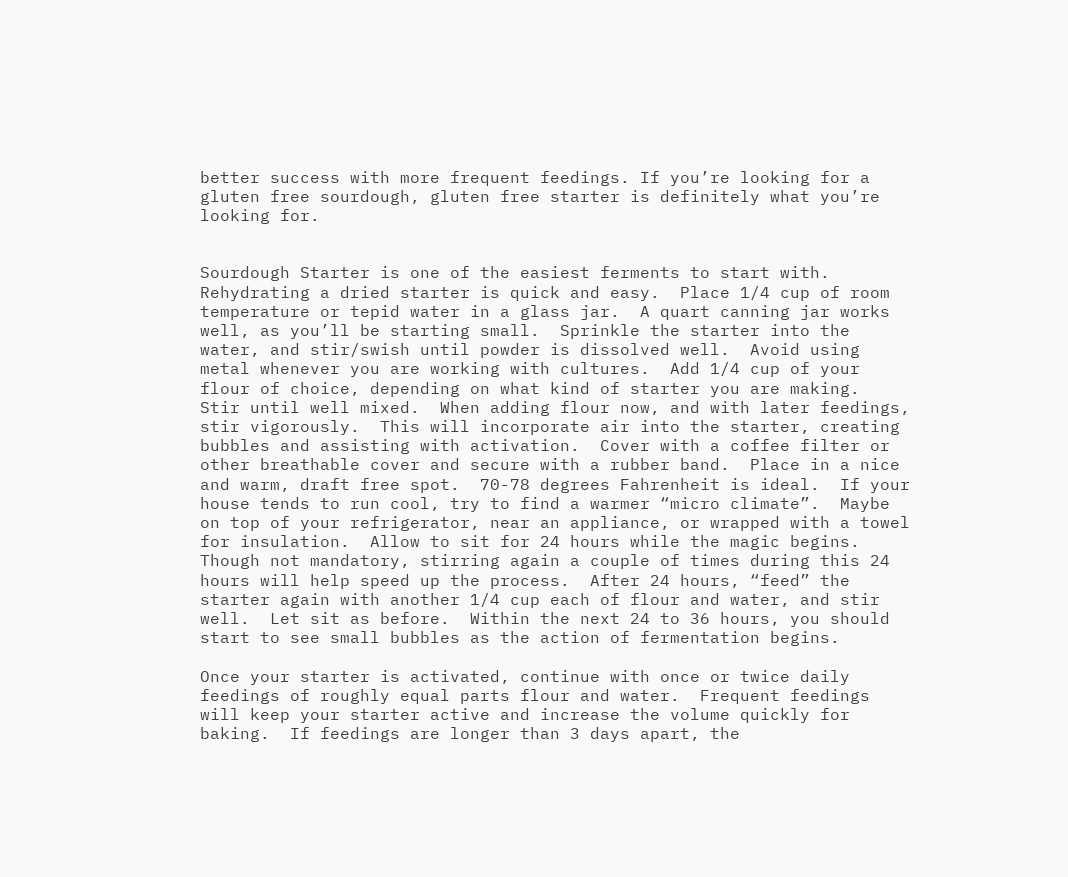better success with more frequent feedings. If you’re looking for a gluten free sourdough, gluten free starter is definitely what you’re looking for.


Sourdough Starter is one of the easiest ferments to start with.  Rehydrating a dried starter is quick and easy.  Place 1/4 cup of room temperature or tepid water in a glass jar.  A quart canning jar works well, as you’ll be starting small.  Sprinkle the starter into the water, and stir/swish until powder is dissolved well.  Avoid using metal whenever you are working with cultures.  Add 1/4 cup of your flour of choice, depending on what kind of starter you are making.  Stir until well mixed.  When adding flour now, and with later feedings, stir vigorously.  This will incorporate air into the starter, creating bubbles and assisting with activation.  Cover with a coffee filter or other breathable cover and secure with a rubber band.  Place in a nice and warm, draft free spot.  70-78 degrees Fahrenheit is ideal.  If your house tends to run cool, try to find a warmer “micro climate”.  Maybe on top of your refrigerator, near an appliance, or wrapped with a towel for insulation.  Allow to sit for 24 hours while the magic begins.  Though not mandatory, stirring again a couple of times during this 24 hours will help speed up the process.  After 24 hours, “feed” the starter again with another 1/4 cup each of flour and water, and stir well.  Let sit as before.  Within the next 24 to 36 hours, you should start to see small bubbles as the action of fermentation begins.

Once your starter is activated, continue with once or twice daily feedings of roughly equal parts flour and water.  Frequent feedings will keep your starter active and increase the volume quickly for baking.  If feedings are longer than 3 days apart, the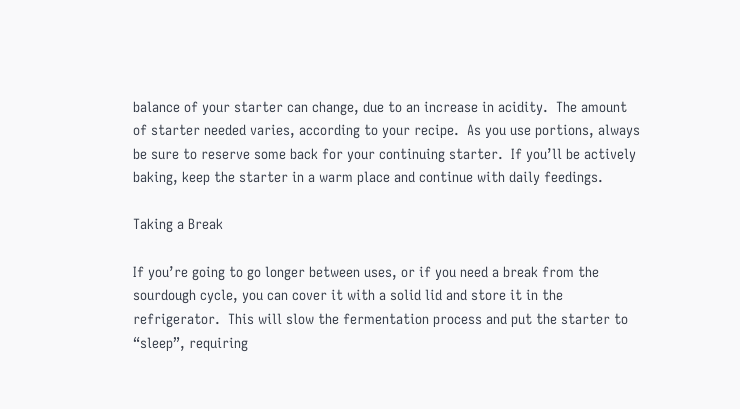balance of your starter can change, due to an increase in acidity.  The amount of starter needed varies, according to your recipe.  As you use portions, always be sure to reserve some back for your continuing starter.  If you’ll be actively baking, keep the starter in a warm place and continue with daily feedings.

Taking a Break

If you’re going to go longer between uses, or if you need a break from the sourdough cycle, you can cover it with a solid lid and store it in the refrigerator.  This will slow the fermentation process and put the starter to “sleep”, requiring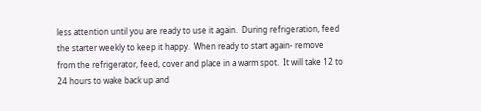less attention until you are ready to use it again.  During refrigeration, feed the starter weekly to keep it happy.  When ready to start again- remove from the refrigerator, feed, cover and place in a warm spot.  It will take 12 to 24 hours to wake back up and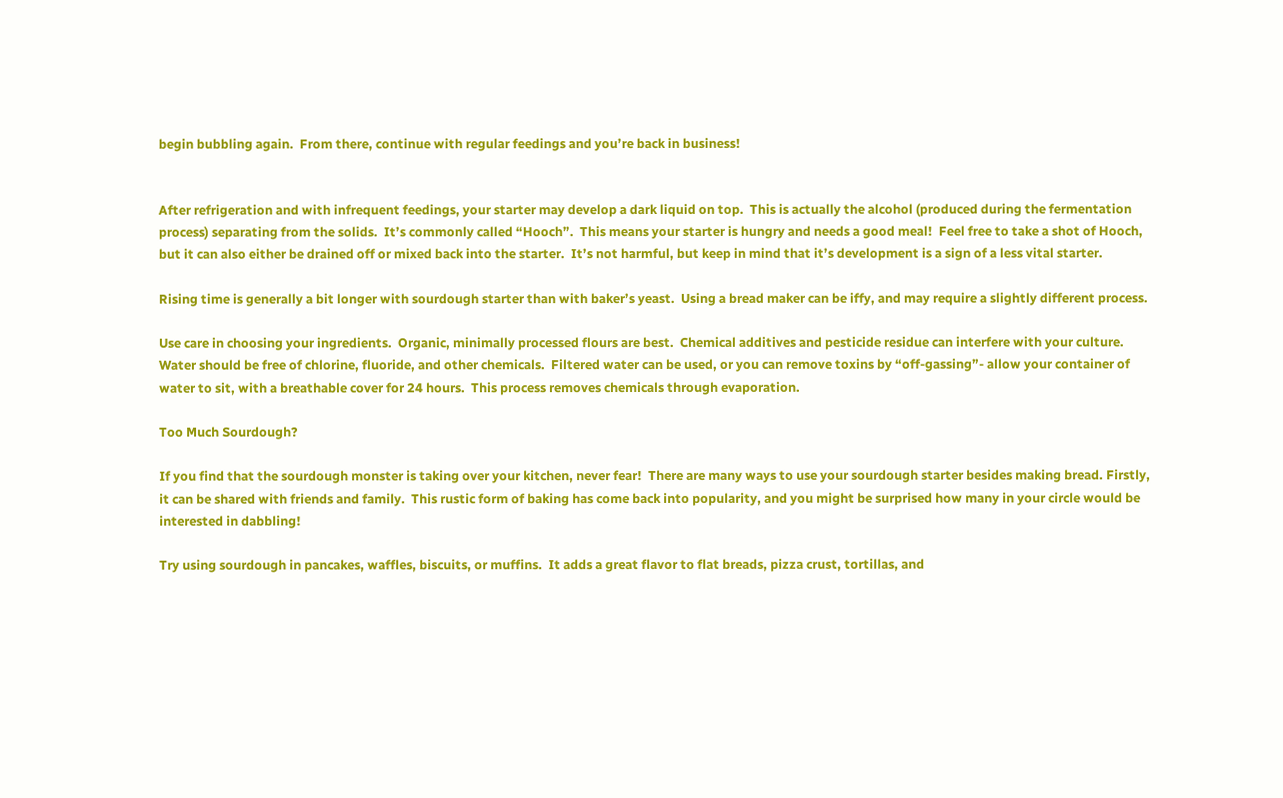begin bubbling again.  From there, continue with regular feedings and you’re back in business!


After refrigeration and with infrequent feedings, your starter may develop a dark liquid on top.  This is actually the alcohol (produced during the fermentation process) separating from the solids.  It’s commonly called “Hooch”.  This means your starter is hungry and needs a good meal!  Feel free to take a shot of Hooch, but it can also either be drained off or mixed back into the starter.  It’s not harmful, but keep in mind that it’s development is a sign of a less vital starter.

Rising time is generally a bit longer with sourdough starter than with baker’s yeast.  Using a bread maker can be iffy, and may require a slightly different process.

Use care in choosing your ingredients.  Organic, minimally processed flours are best.  Chemical additives and pesticide residue can interfere with your culture.  Water should be free of chlorine, fluoride, and other chemicals.  Filtered water can be used, or you can remove toxins by “off-gassing”- allow your container of water to sit, with a breathable cover for 24 hours.  This process removes chemicals through evaporation.

Too Much Sourdough?

If you find that the sourdough monster is taking over your kitchen, never fear!  There are many ways to use your sourdough starter besides making bread. Firstly, it can be shared with friends and family.  This rustic form of baking has come back into popularity, and you might be surprised how many in your circle would be interested in dabbling!

Try using sourdough in pancakes, waffles, biscuits, or muffins.  It adds a great flavor to flat breads, pizza crust, tortillas, and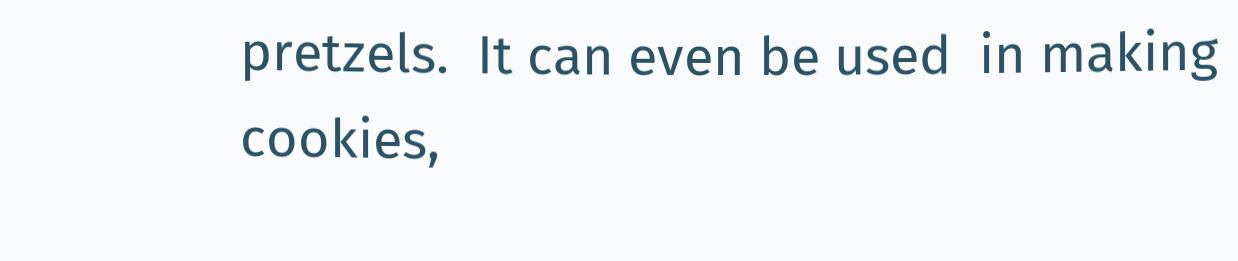pretzels.  It can even be used  in making cookies,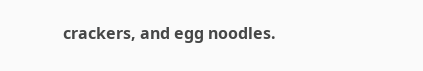crackers, and egg noodles.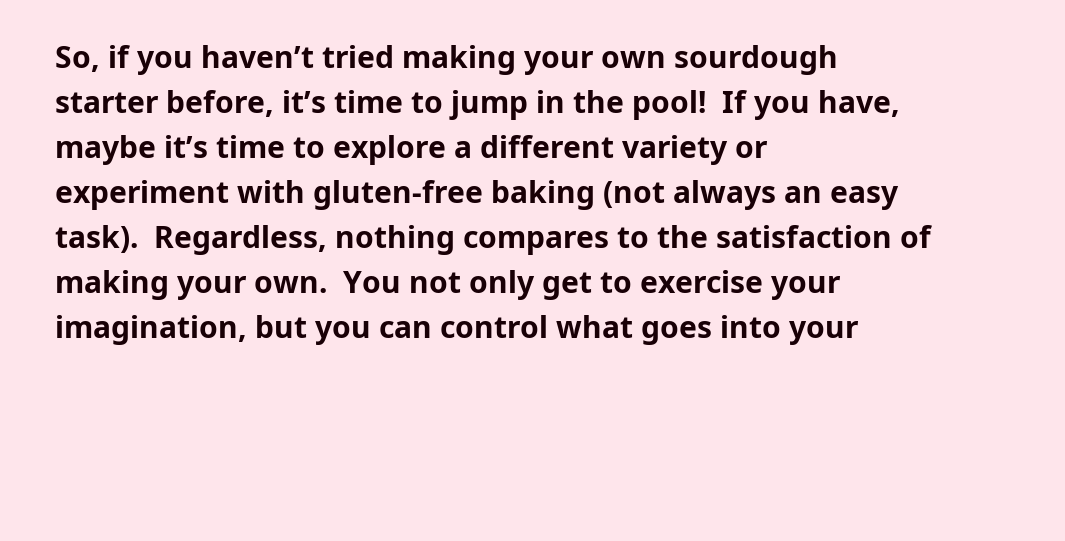So, if you haven’t tried making your own sourdough starter before, it’s time to jump in the pool!  If you have, maybe it’s time to explore a different variety or experiment with gluten-free baking (not always an easy task).  Regardless, nothing compares to the satisfaction of making your own.  You not only get to exercise your imagination, but you can control what goes into your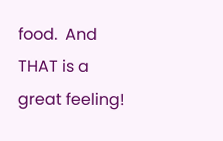food.  And THAT is a great feeling!